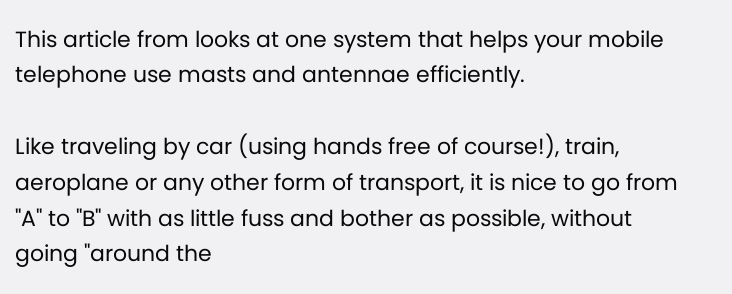This article from looks at one system that helps your mobile telephone use masts and antennae efficiently.

Like traveling by car (using hands free of course!), train, aeroplane or any other form of transport, it is nice to go from "A" to "B" with as little fuss and bother as possible, without going "around the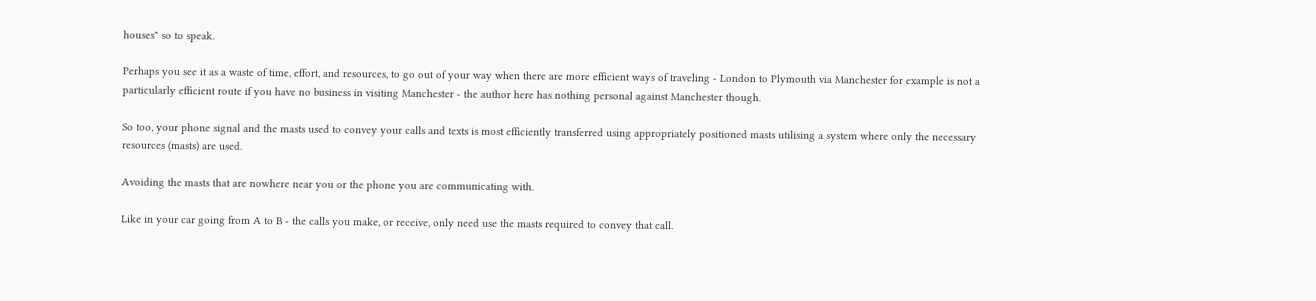houses" so to speak.

Perhaps you see it as a waste of time, effort, and resources, to go out of your way when there are more efficient ways of traveling - London to Plymouth via Manchester for example is not a particularly efficient route if you have no business in visiting Manchester - the author here has nothing personal against Manchester though.

So too, your phone signal and the masts used to convey your calls and texts is most efficiently transferred using appropriately positioned masts utilising a system where only the necessary resources (masts) are used.

Avoiding the masts that are nowhere near you or the phone you are communicating with.

Like in your car going from A to B - the calls you make, or receive, only need use the masts required to convey that call.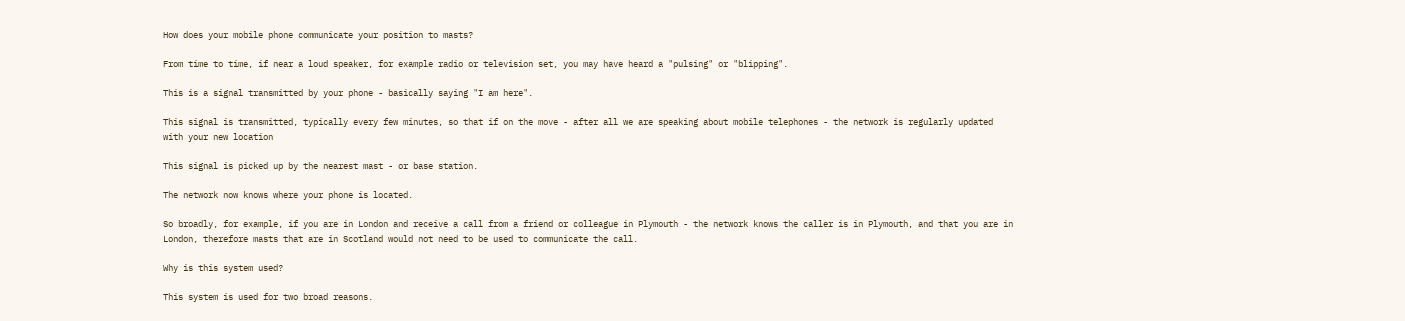How does your mobile phone communicate your position to masts?

From time to time, if near a loud speaker, for example radio or television set, you may have heard a "pulsing" or "blipping".

This is a signal transmitted by your phone - basically saying "I am here".

This signal is transmitted, typically every few minutes, so that if on the move - after all we are speaking about mobile telephones - the network is regularly updated with your new location

This signal is picked up by the nearest mast - or base station.

The network now knows where your phone is located.

So broadly, for example, if you are in London and receive a call from a friend or colleague in Plymouth - the network knows the caller is in Plymouth, and that you are in London, therefore masts that are in Scotland would not need to be used to communicate the call.

Why is this system used?

This system is used for two broad reasons.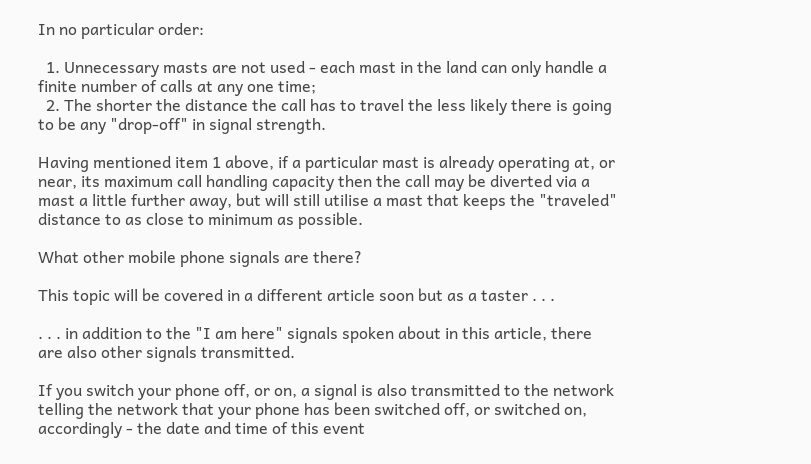In no particular order:

  1. Unnecessary masts are not used - each mast in the land can only handle a finite number of calls at any one time;
  2. The shorter the distance the call has to travel the less likely there is going to be any "drop-off" in signal strength.

Having mentioned item 1 above, if a particular mast is already operating at, or near, its maximum call handling capacity then the call may be diverted via a mast a little further away, but will still utilise a mast that keeps the "traveled" distance to as close to minimum as possible.

What other mobile phone signals are there?

This topic will be covered in a different article soon but as a taster . . .

. . . in addition to the "I am here" signals spoken about in this article, there are also other signals transmitted.

If you switch your phone off, or on, a signal is also transmitted to the network telling the network that your phone has been switched off, or switched on, accordingly - the date and time of this event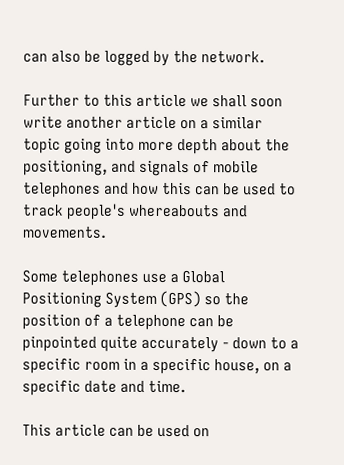can also be logged by the network.

Further to this article we shall soon write another article on a similar topic going into more depth about the positioning, and signals of mobile telephones and how this can be used to track people's whereabouts and movements.

Some telephones use a Global Positioning System (GPS) so the position of a telephone can be pinpointed quite accurately - down to a specific room in a specific house, on a specific date and time.

This article can be used on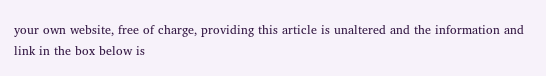your own website, free of charge, providing this article is unaltered and the information and link in the box below is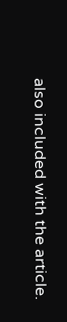also included with the article.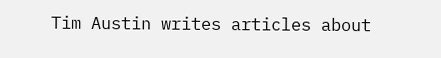Tim Austin writes articles about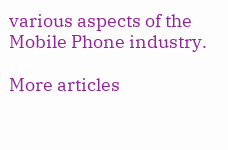various aspects of the Mobile Phone industry.

More articles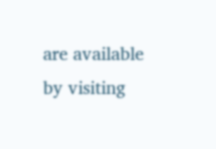are available by visiting